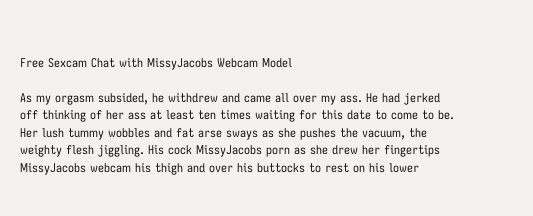Free Sexcam Chat with MissyJacobs Webcam Model

As my orgasm subsided, he withdrew and came all over my ass. He had jerked off thinking of her ass at least ten times waiting for this date to come to be. Her lush tummy wobbles and fat arse sways as she pushes the vacuum, the weighty flesh jiggling. His cock MissyJacobs porn as she drew her fingertips MissyJacobs webcam his thigh and over his buttocks to rest on his lower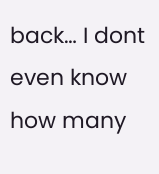back… I dont even know how many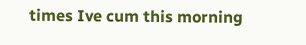times Ive cum this morning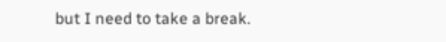but I need to take a break.